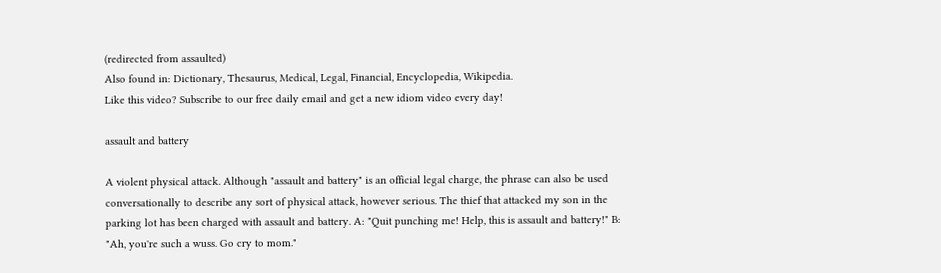(redirected from assaulted)
Also found in: Dictionary, Thesaurus, Medical, Legal, Financial, Encyclopedia, Wikipedia.
Like this video? Subscribe to our free daily email and get a new idiom video every day!

assault and battery

A violent physical attack. Although "assault and battery" is an official legal charge, the phrase can also be used conversationally to describe any sort of physical attack, however serious. The thief that attacked my son in the parking lot has been charged with assault and battery. A: "Quit punching me! Help, this is assault and battery!" B: "Ah, you're such a wuss. Go cry to mom."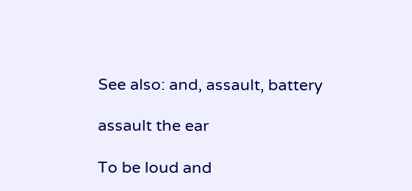See also: and, assault, battery

assault the ear

To be loud and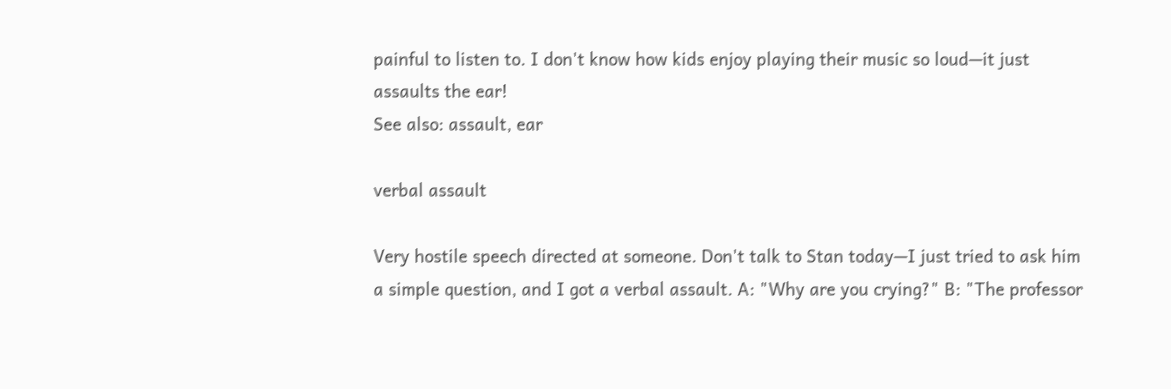painful to listen to. I don't know how kids enjoy playing their music so loud—it just assaults the ear!
See also: assault, ear

verbal assault

Very hostile speech directed at someone. Don't talk to Stan today—I just tried to ask him a simple question, and I got a verbal assault. A: "Why are you crying?" B: "The professor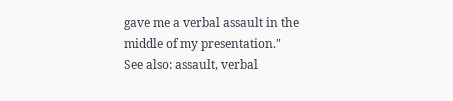gave me a verbal assault in the middle of my presentation."
See also: assault, verbal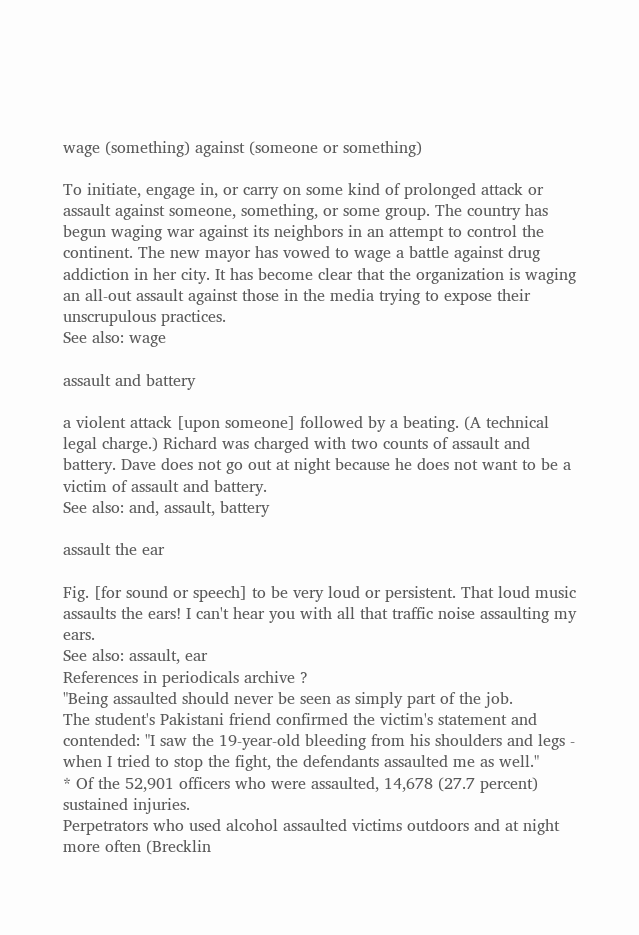wage (something) against (someone or something)

To initiate, engage in, or carry on some kind of prolonged attack or assault against someone, something, or some group. The country has begun waging war against its neighbors in an attempt to control the continent. The new mayor has vowed to wage a battle against drug addiction in her city. It has become clear that the organization is waging an all-out assault against those in the media trying to expose their unscrupulous practices.
See also: wage

assault and battery

a violent attack [upon someone] followed by a beating. (A technical legal charge.) Richard was charged with two counts of assault and battery. Dave does not go out at night because he does not want to be a victim of assault and battery.
See also: and, assault, battery

assault the ear

Fig. [for sound or speech] to be very loud or persistent. That loud music assaults the ears! I can't hear you with all that traffic noise assaulting my ears.
See also: assault, ear
References in periodicals archive ?
"Being assaulted should never be seen as simply part of the job.
The student's Pakistani friend confirmed the victim's statement and contended: "I saw the 19-year-old bleeding from his shoulders and legs - when I tried to stop the fight, the defendants assaulted me as well."
* Of the 52,901 officers who were assaulted, 14,678 (27.7 percent) sustained injuries.
Perpetrators who used alcohol assaulted victims outdoors and at night more often (Brecklin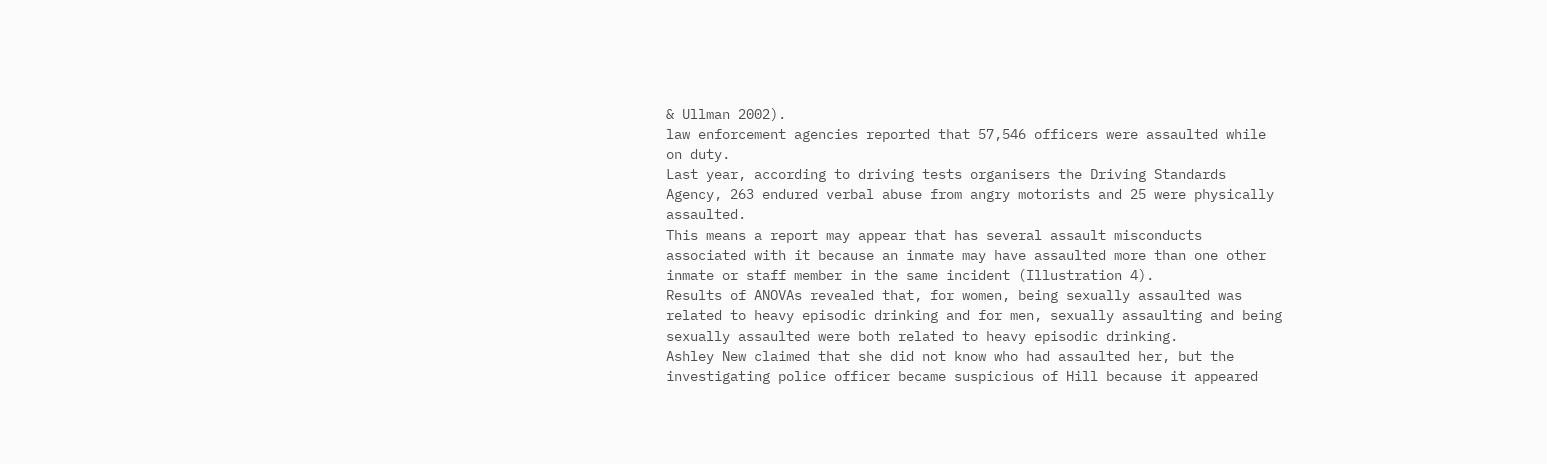& Ullman 2002).
law enforcement agencies reported that 57,546 officers were assaulted while on duty.
Last year, according to driving tests organisers the Driving Standards Agency, 263 endured verbal abuse from angry motorists and 25 were physically assaulted.
This means a report may appear that has several assault misconducts associated with it because an inmate may have assaulted more than one other inmate or staff member in the same incident (Illustration 4).
Results of ANOVAs revealed that, for women, being sexually assaulted was related to heavy episodic drinking and for men, sexually assaulting and being sexually assaulted were both related to heavy episodic drinking.
Ashley New claimed that she did not know who had assaulted her, but the investigating police officer became suspicious of Hill because it appeared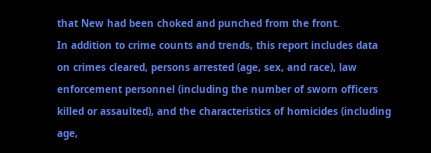that New had been choked and punched from the front.
In addition to crime counts and trends, this report includes data on crimes cleared, persons arrested (age, sex, and race), law enforcement personnel (including the number of sworn officers killed or assaulted), and the characteristics of homicides (including age,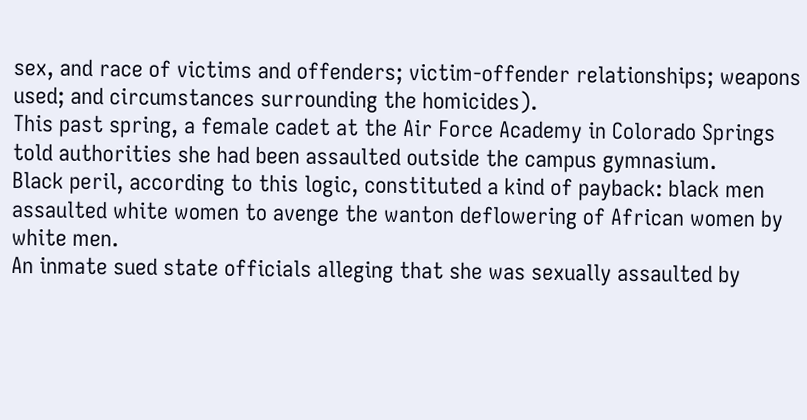sex, and race of victims and offenders; victim-offender relationships; weapons used; and circumstances surrounding the homicides).
This past spring, a female cadet at the Air Force Academy in Colorado Springs told authorities she had been assaulted outside the campus gymnasium.
Black peril, according to this logic, constituted a kind of payback: black men assaulted white women to avenge the wanton deflowering of African women by white men.
An inmate sued state officials alleging that she was sexually assaulted by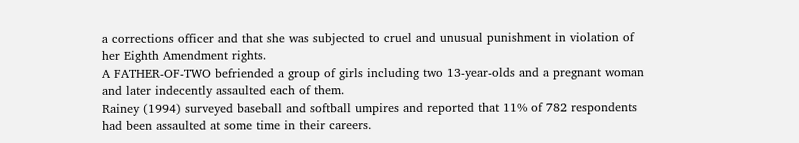a corrections officer and that she was subjected to cruel and unusual punishment in violation of her Eighth Amendment rights.
A FATHER-OF-TWO befriended a group of girls including two 13-year-olds and a pregnant woman and later indecently assaulted each of them.
Rainey (1994) surveyed baseball and softball umpires and reported that 11% of 782 respondents had been assaulted at some time in their careers.